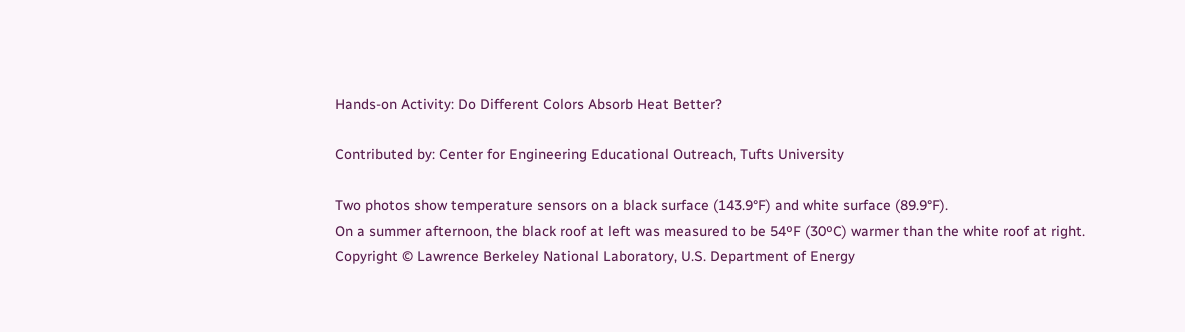Hands-on Activity: Do Different Colors Absorb Heat Better?

Contributed by: Center for Engineering Educational Outreach, Tufts University

Two photos show temperature sensors on a black surface (143.9°F) and white surface (89.9°F).
On a summer afternoon, the black roof at left was measured to be 54ºF (30ºC) warmer than the white roof at right.
Copyright © Lawrence Berkeley National Laboratory, U.S. Department of Energy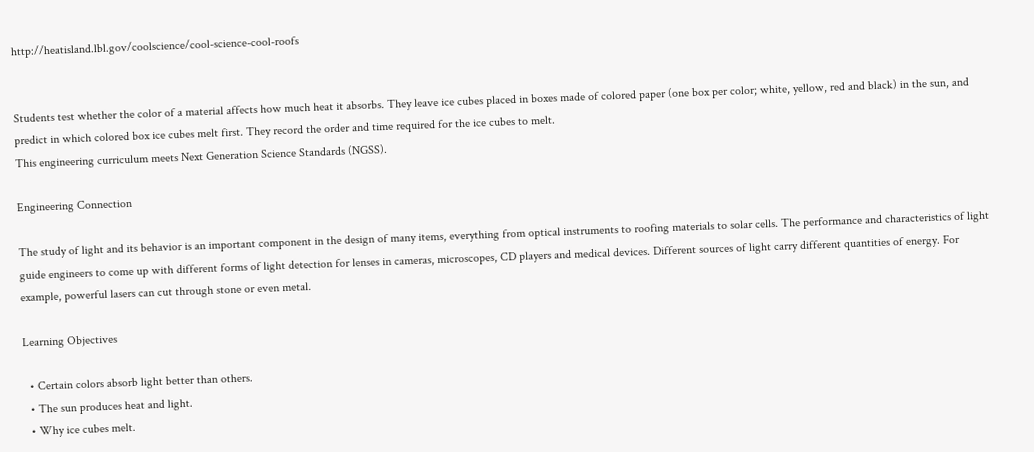http://heatisland.lbl.gov/coolscience/cool-science-cool-roofs


Students test whether the color of a material affects how much heat it absorbs. They leave ice cubes placed in boxes made of colored paper (one box per color; white, yellow, red and black) in the sun, and predict in which colored box ice cubes melt first. They record the order and time required for the ice cubes to melt.
This engineering curriculum meets Next Generation Science Standards (NGSS).

Engineering Connection

The study of light and its behavior is an important component in the design of many items, everything from optical instruments to roofing materials to solar cells. The performance and characteristics of light guide engineers to come up with different forms of light detection for lenses in cameras, microscopes, CD players and medical devices. Different sources of light carry different quantities of energy. For example, powerful lasers can cut through stone or even metal.

Learning Objectives

  • Certain colors absorb light better than others.
  • The sun produces heat and light.
  • Why ice cubes melt.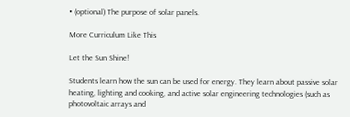• (optional) The purpose of solar panels.

More Curriculum Like This

Let the Sun Shine!

Students learn how the sun can be used for energy. They learn about passive solar heating, lighting and cooking, and active solar engineering technologies (such as photovoltaic arrays and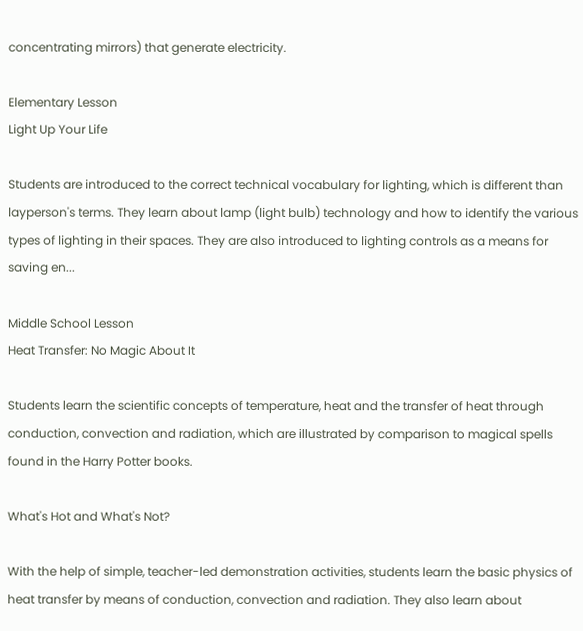concentrating mirrors) that generate electricity.

Elementary Lesson
Light Up Your Life

Students are introduced to the correct technical vocabulary for lighting, which is different than layperson's terms. They learn about lamp (light bulb) technology and how to identify the various types of lighting in their spaces. They are also introduced to lighting controls as a means for saving en...

Middle School Lesson
Heat Transfer: No Magic About It

Students learn the scientific concepts of temperature, heat and the transfer of heat through conduction, convection and radiation, which are illustrated by comparison to magical spells found in the Harry Potter books.

What's Hot and What's Not?

With the help of simple, teacher-led demonstration activities, students learn the basic physics of heat transfer by means of conduction, convection and radiation. They also learn about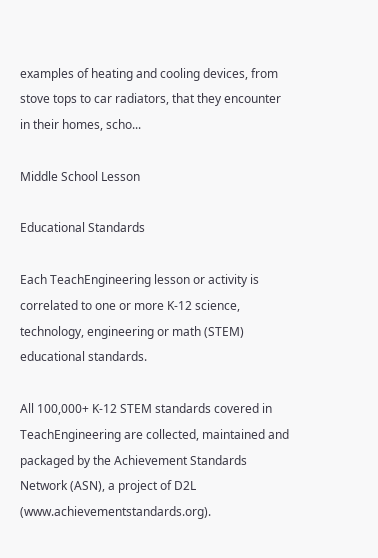examples of heating and cooling devices, from stove tops to car radiators, that they encounter in their homes, scho...

Middle School Lesson

Educational Standards

Each TeachEngineering lesson or activity is correlated to one or more K-12 science, technology, engineering or math (STEM) educational standards.

All 100,000+ K-12 STEM standards covered in TeachEngineering are collected, maintained and packaged by the Achievement Standards Network (ASN), a project of D2L (www.achievementstandards.org).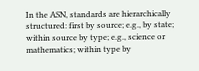In the ASN, standards are hierarchically structured: first by source; e.g., by state; within source by type; e.g., science or mathematics; within type by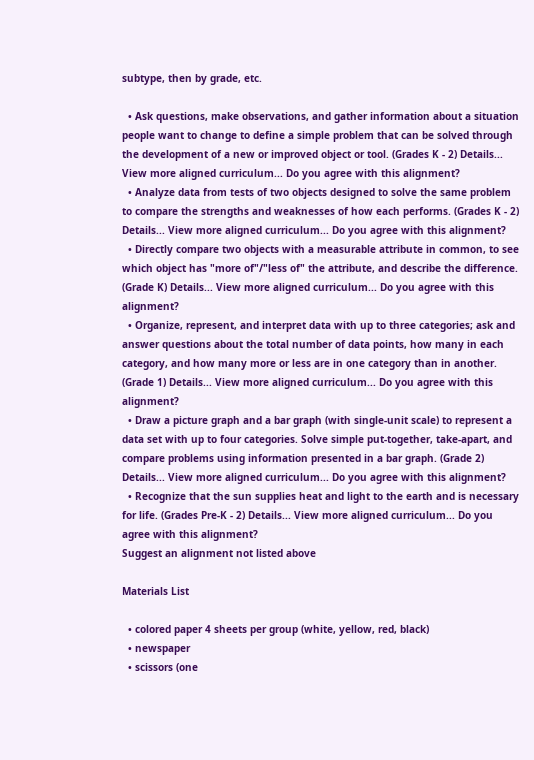subtype, then by grade, etc.

  • Ask questions, make observations, and gather information about a situation people want to change to define a simple problem that can be solved through the development of a new or improved object or tool. (Grades K - 2) Details... View more aligned curriculum... Do you agree with this alignment?
  • Analyze data from tests of two objects designed to solve the same problem to compare the strengths and weaknesses of how each performs. (Grades K - 2) Details... View more aligned curriculum... Do you agree with this alignment?
  • Directly compare two objects with a measurable attribute in common, to see which object has "more of"/"less of" the attribute, and describe the difference. (Grade K) Details... View more aligned curriculum... Do you agree with this alignment?
  • Organize, represent, and interpret data with up to three categories; ask and answer questions about the total number of data points, how many in each category, and how many more or less are in one category than in another. (Grade 1) Details... View more aligned curriculum... Do you agree with this alignment?
  • Draw a picture graph and a bar graph (with single-unit scale) to represent a data set with up to four categories. Solve simple put-together, take-apart, and compare problems using information presented in a bar graph. (Grade 2) Details... View more aligned curriculum... Do you agree with this alignment?
  • Recognize that the sun supplies heat and light to the earth and is necessary for life. (Grades Pre-K - 2) Details... View more aligned curriculum... Do you agree with this alignment?
Suggest an alignment not listed above

Materials List

  • colored paper 4 sheets per group (white, yellow, red, black)
  • newspaper
  • scissors (one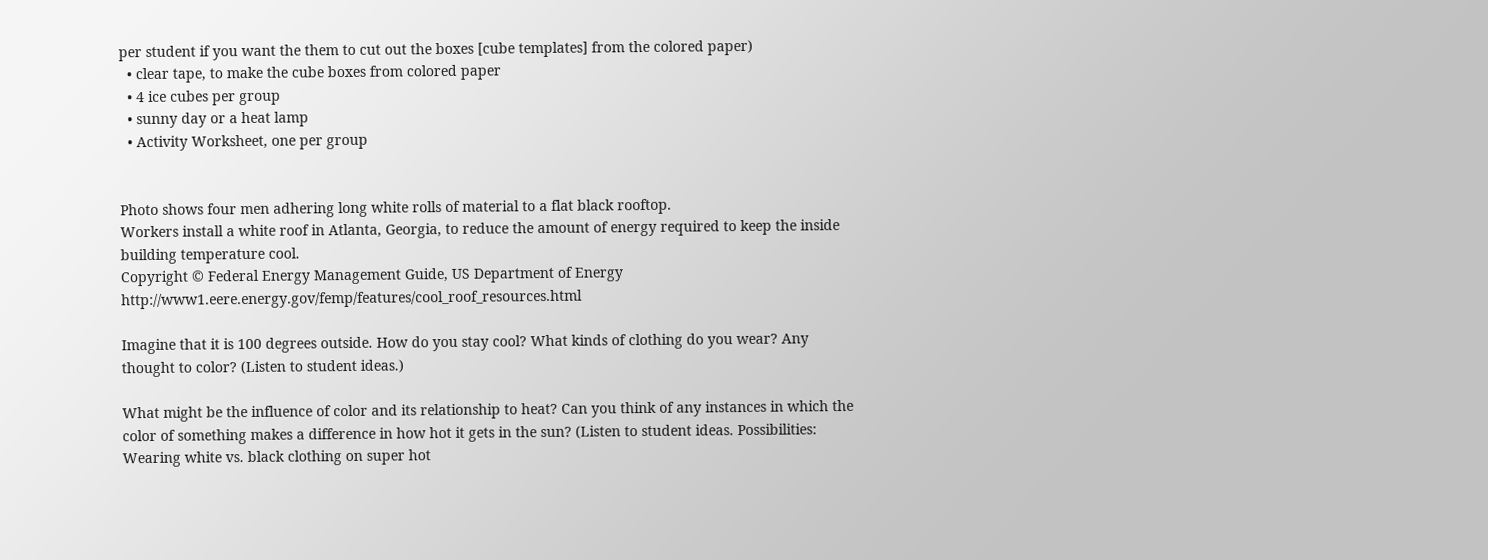per student if you want the them to cut out the boxes [cube templates] from the colored paper)
  • clear tape, to make the cube boxes from colored paper
  • 4 ice cubes per group
  • sunny day or a heat lamp
  • Activity Worksheet, one per group


Photo shows four men adhering long white rolls of material to a flat black rooftop.
Workers install a white roof in Atlanta, Georgia, to reduce the amount of energy required to keep the inside building temperature cool.
Copyright © Federal Energy Management Guide, US Department of Energy http://www1.eere.energy.gov/femp/features/cool_roof_resources.html

Imagine that it is 100 degrees outside. How do you stay cool? What kinds of clothing do you wear? Any thought to color? (Listen to student ideas.)

What might be the influence of color and its relationship to heat? Can you think of any instances in which the color of something makes a difference in how hot it gets in the sun? (Listen to student ideas. Possibilities: Wearing white vs. black clothing on super hot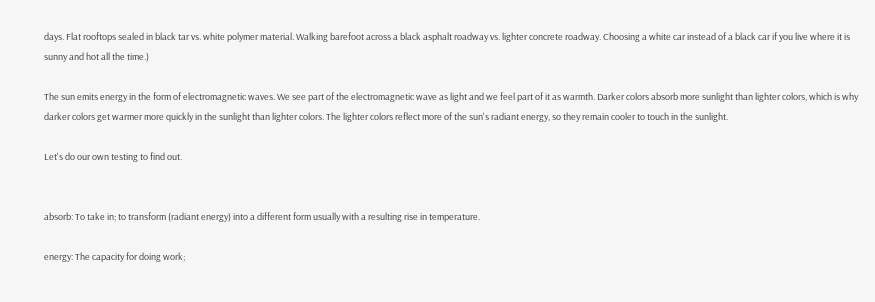days. Flat rooftops sealed in black tar vs. white polymer material. Walking barefoot across a black asphalt roadway vs. lighter concrete roadway. Choosing a white car instead of a black car if you live where it is sunny and hot all the time.)

The sun emits energy in the form of electromagnetic waves. We see part of the electromagnetic wave as light and we feel part of it as warmth. Darker colors absorb more sunlight than lighter colors, which is why darker colors get warmer more quickly in the sunlight than lighter colors. The lighter colors reflect more of the sun's radiant energy, so they remain cooler to touch in the sunlight.

Let's do our own testing to find out.


absorb: To take in; to transform (radiant energy) into a different form usually with a resulting rise in temperature.

energy: The capacity for doing work;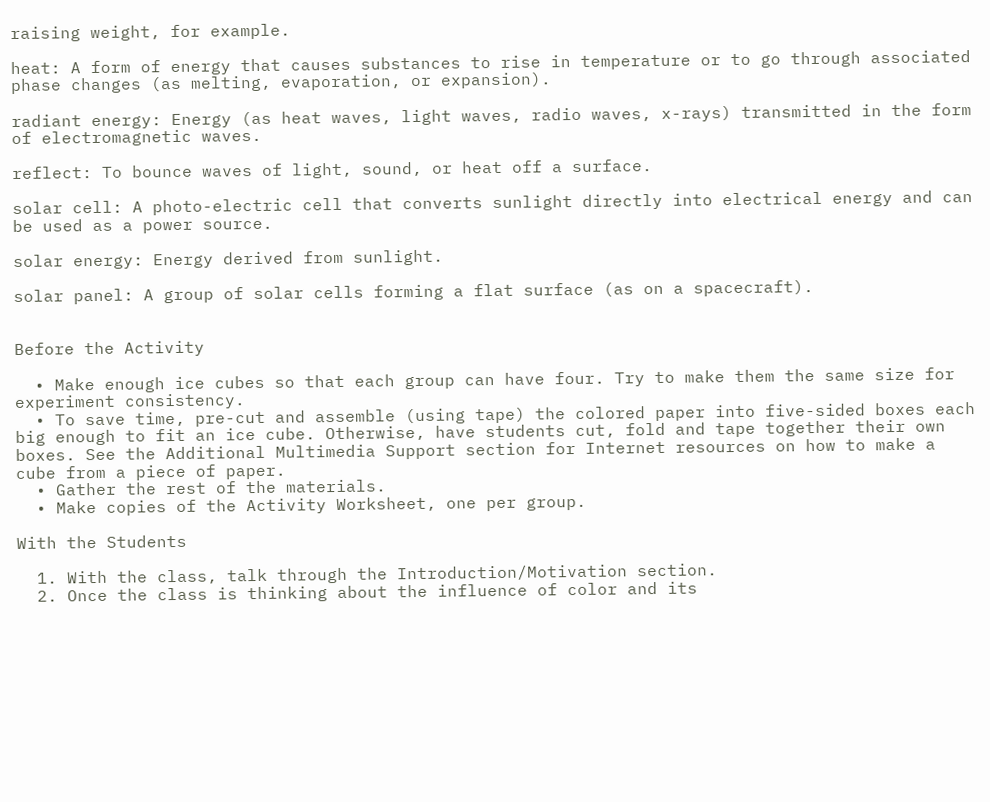raising weight, for example.

heat: A form of energy that causes substances to rise in temperature or to go through associated phase changes (as melting, evaporation, or expansion).

radiant energy: Energy (as heat waves, light waves, radio waves, x-rays) transmitted in the form of electromagnetic waves.

reflect: To bounce waves of light, sound, or heat off a surface.

solar cell: A photo-electric cell that converts sunlight directly into electrical energy and can be used as a power source.

solar energy: Energy derived from sunlight.

solar panel: A group of solar cells forming a flat surface (as on a spacecraft).


Before the Activity

  • Make enough ice cubes so that each group can have four. Try to make them the same size for experiment consistency.
  • To save time, pre-cut and assemble (using tape) the colored paper into five-sided boxes each big enough to fit an ice cube. Otherwise, have students cut, fold and tape together their own boxes. See the Additional Multimedia Support section for Internet resources on how to make a cube from a piece of paper.
  • Gather the rest of the materials.
  • Make copies of the Activity Worksheet, one per group.

With the Students

  1. With the class, talk through the Introduction/Motivation section.
  2. Once the class is thinking about the influence of color and its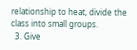relationship to heat, divide the class into small groups.
  3. Give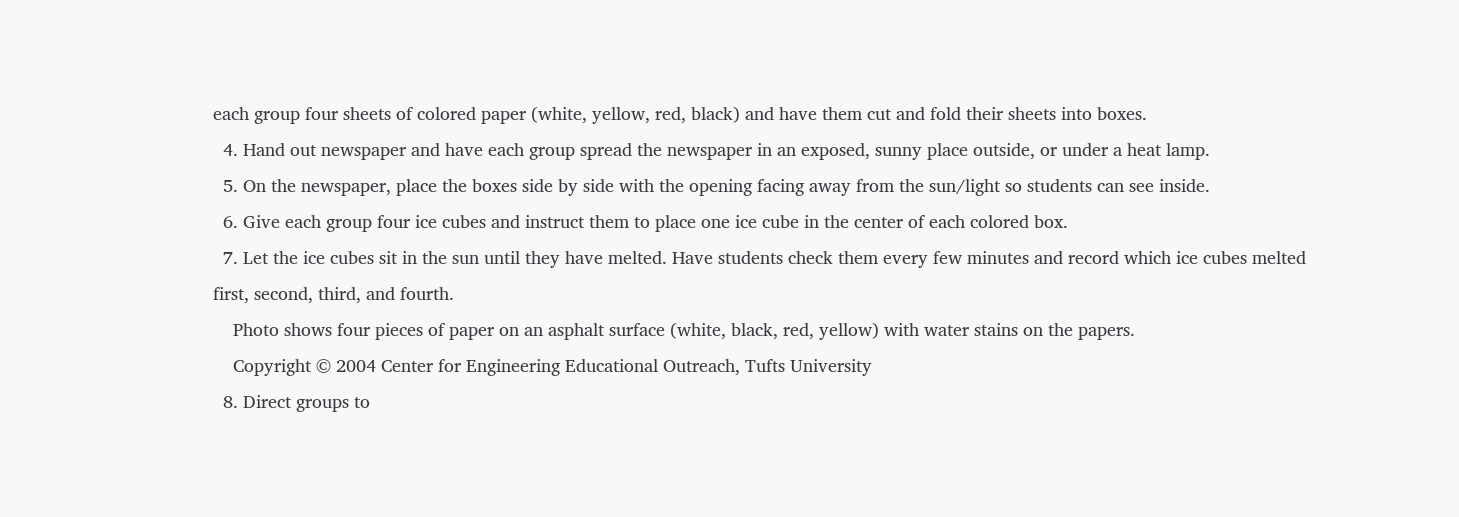each group four sheets of colored paper (white, yellow, red, black) and have them cut and fold their sheets into boxes.
  4. Hand out newspaper and have each group spread the newspaper in an exposed, sunny place outside, or under a heat lamp.
  5. On the newspaper, place the boxes side by side with the opening facing away from the sun/light so students can see inside.
  6. Give each group four ice cubes and instruct them to place one ice cube in the center of each colored box.
  7. Let the ice cubes sit in the sun until they have melted. Have students check them every few minutes and record which ice cubes melted first, second, third, and fourth.
    Photo shows four pieces of paper on an asphalt surface (white, black, red, yellow) with water stains on the papers.
    Copyright © 2004 Center for Engineering Educational Outreach, Tufts University
  8. Direct groups to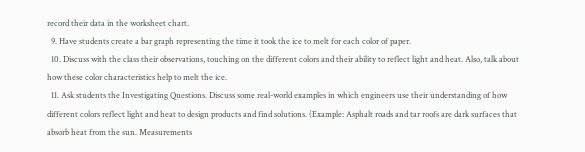record their data in the worksheet chart.
  9. Have students create a bar graph representing the time it took the ice to melt for each color of paper.
  10. Discuss with the class their observations, touching on the different colors and their ability to reflect light and heat. Also, talk about how these color characteristics help to melt the ice.
  11. Ask students the Investigating Questions. Discuss some real-world examples in which engineers use their understanding of how different colors reflect light and heat to design products and find solutions. (Example: Asphalt roads and tar roofs are dark surfaces that absorb heat from the sun. Measurements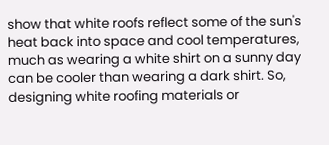show that white roofs reflect some of the sun's heat back into space and cool temperatures, much as wearing a white shirt on a sunny day can be cooler than wearing a dark shirt. So, designing white roofing materials or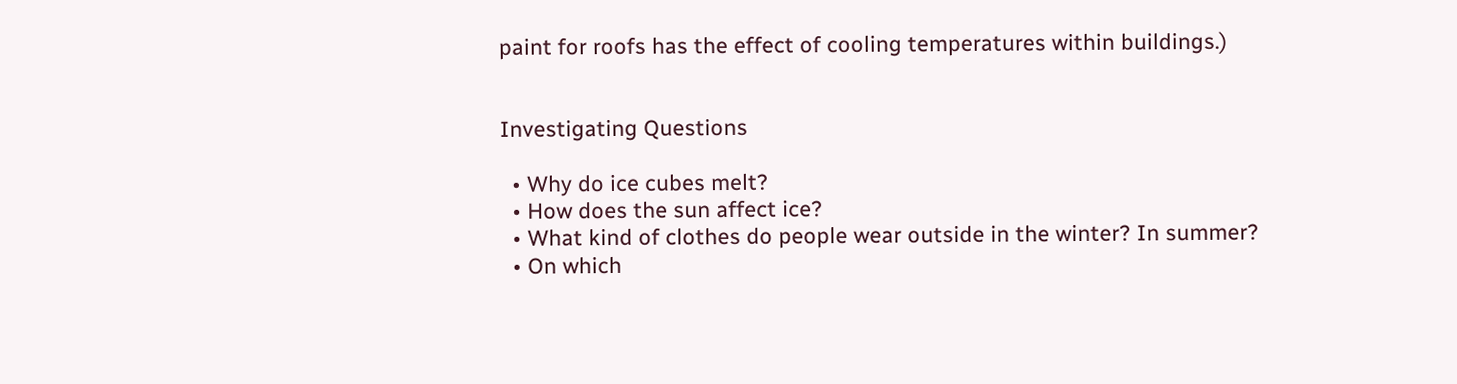paint for roofs has the effect of cooling temperatures within buildings.)


Investigating Questions

  • Why do ice cubes melt?
  • How does the sun affect ice?
  • What kind of clothes do people wear outside in the winter? In summer?
  • On which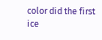color did the first ice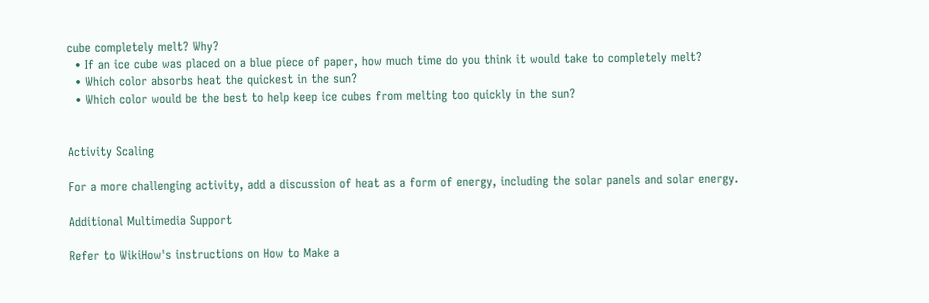cube completely melt? Why?
  • If an ice cube was placed on a blue piece of paper, how much time do you think it would take to completely melt?
  • Which color absorbs heat the quickest in the sun?
  • Which color would be the best to help keep ice cubes from melting too quickly in the sun?


Activity Scaling

For a more challenging activity, add a discussion of heat as a form of energy, including the solar panels and solar energy.

Additional Multimedia Support

Refer to WikiHow's instructions on How to Make a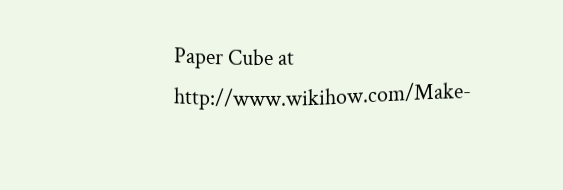Paper Cube at http://www.wikihow.com/Make-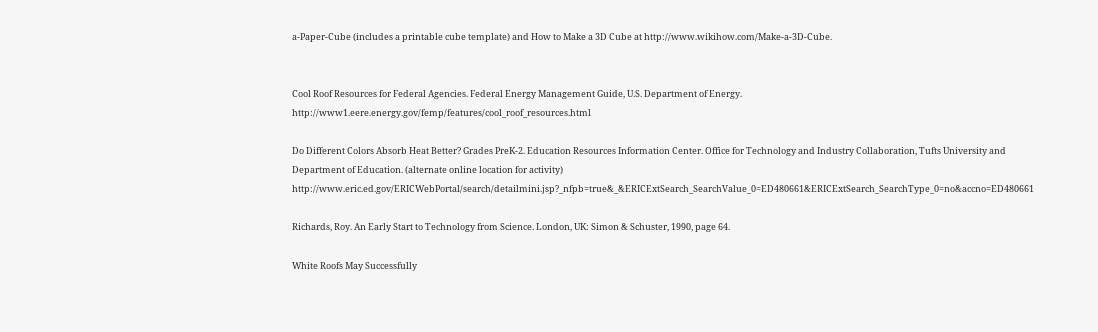a-Paper-Cube (includes a printable cube template) and How to Make a 3D Cube at http://www.wikihow.com/Make-a-3D-Cube.


Cool Roof Resources for Federal Agencies. Federal Energy Management Guide, U.S. Department of Energy. http://www1.eere.energy.gov/femp/features/cool_roof_resources.html

Do Different Colors Absorb Heat Better? Grades PreK-2. Education Resources Information Center. Office for Technology and Industry Collaboration, Tufts University and Department of Education. (alternate online location for activity) http://www.eric.ed.gov/ERICWebPortal/search/detailmini.jsp?_nfpb=true&_&ERICExtSearch_SearchValue_0=ED480661&ERICExtSearch_SearchType_0=no&accno=ED480661

Richards, Roy. An Early Start to Technology from Science. London, UK: Simon & Schuster, 1990, page 64.

White Roofs May Successfully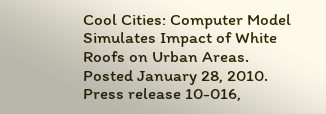Cool Cities: Computer Model Simulates Impact of White Roofs on Urban Areas. Posted January 28, 2010. Press release 10-016,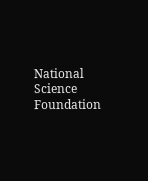National Science Foundation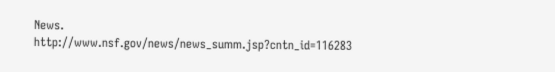News. http://www.nsf.gov/news/news_summ.jsp?cntn_id=116283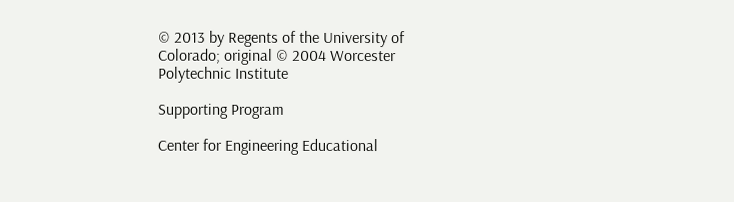© 2013 by Regents of the University of Colorado; original © 2004 Worcester Polytechnic Institute

Supporting Program

Center for Engineering Educational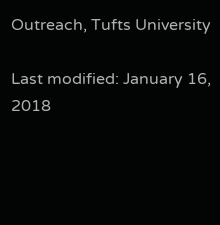Outreach, Tufts University

Last modified: January 16, 2018